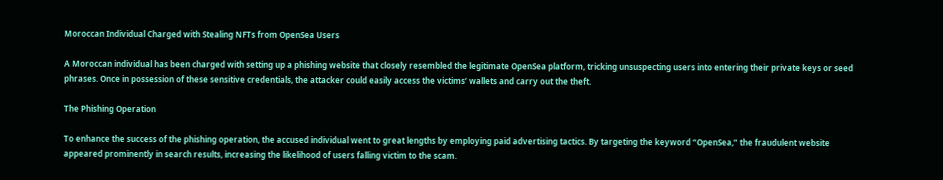Moroccan Individual Charged with Stealing NFTs from OpenSea Users

A Moroccan individual has been charged with setting up a phishing website that closely resembled the legitimate OpenSea platform, tricking unsuspecting users into entering their private keys or seed phrases. Once in possession of these sensitive credentials, the attacker could easily access the victims’ wallets and carry out the theft.

The Phishing Operation

To enhance the success of the phishing operation, the accused individual went to great lengths by employing paid advertising tactics. By targeting the keyword “OpenSea,” the fraudulent website appeared prominently in search results, increasing the likelihood of users falling victim to the scam.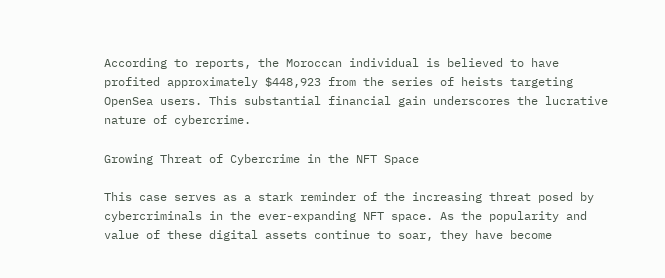According to reports, the Moroccan individual is believed to have profited approximately $448,923 from the series of heists targeting OpenSea users. This substantial financial gain underscores the lucrative nature of cybercrime.

Growing Threat of Cybercrime in the NFT Space

This case serves as a stark reminder of the increasing threat posed by cybercriminals in the ever-expanding NFT space. As the popularity and value of these digital assets continue to soar, they have become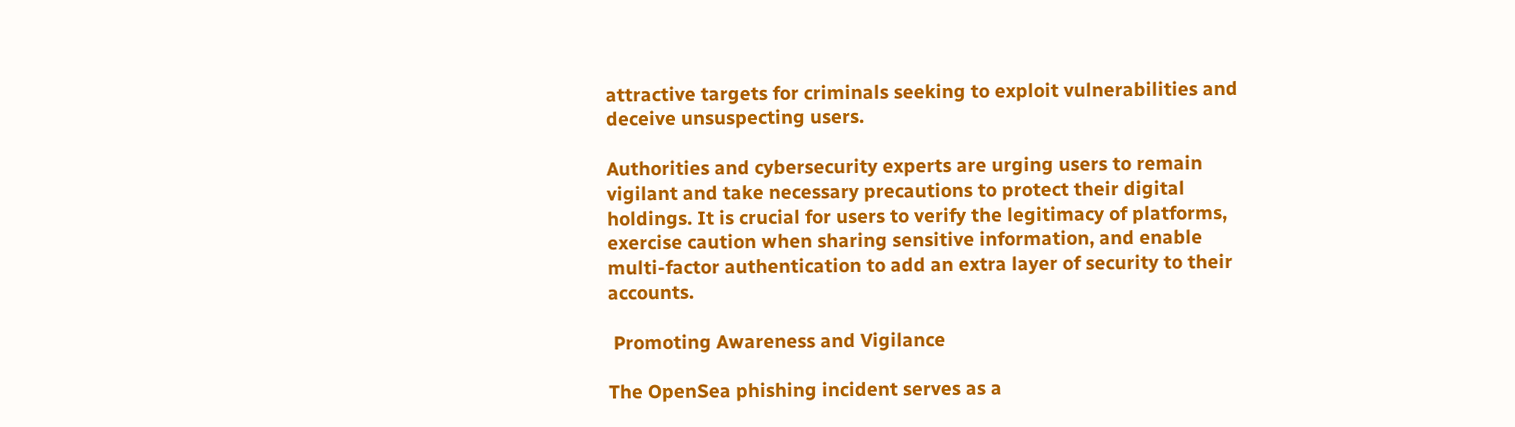attractive targets for criminals seeking to exploit vulnerabilities and deceive unsuspecting users.

Authorities and cybersecurity experts are urging users to remain vigilant and take necessary precautions to protect their digital holdings. It is crucial for users to verify the legitimacy of platforms, exercise caution when sharing sensitive information, and enable multi-factor authentication to add an extra layer of security to their accounts.

 Promoting Awareness and Vigilance

The OpenSea phishing incident serves as a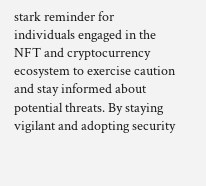stark reminder for individuals engaged in the NFT and cryptocurrency ecosystem to exercise caution and stay informed about potential threats. By staying vigilant and adopting security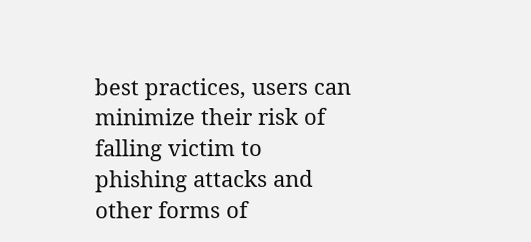best practices, users can minimize their risk of falling victim to phishing attacks and other forms of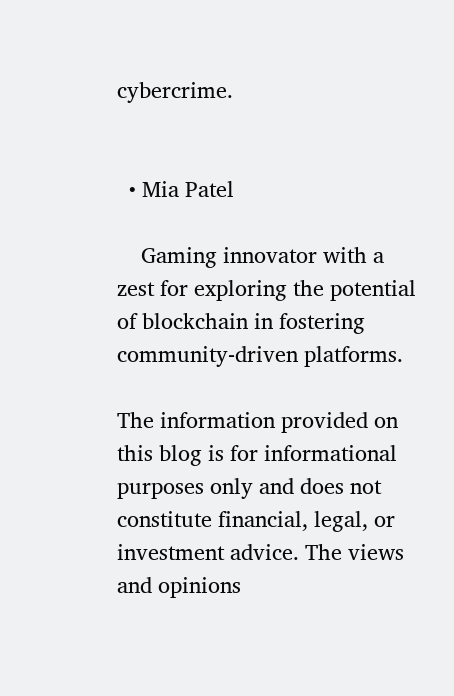cybercrime.


  • Mia Patel

    Gaming innovator with a zest for exploring the potential of blockchain in fostering community-driven platforms.

The information provided on this blog is for informational purposes only and does not constitute financial, legal, or investment advice. The views and opinions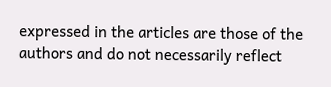expressed in the articles are those of the authors and do not necessarily reflect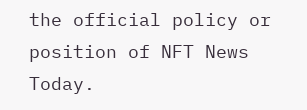the official policy or position of NFT News Today.